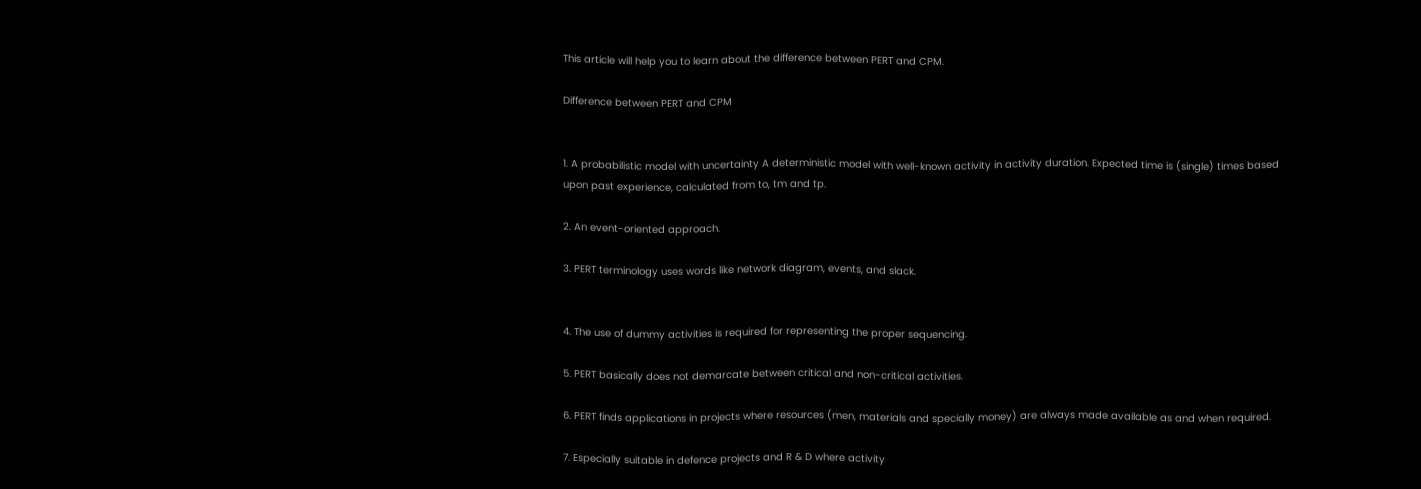This article will help you to learn about the difference between PERT and CPM.

Difference between PERT and CPM


1. A probabilistic model with uncertainty A deterministic model with well-known activity in activity duration. Expected time is (single) times based upon past experience, calculated from to, tm and tp.

2. An event-oriented approach.

3. PERT terminology uses words like network diagram, events, and slack.


4. The use of dummy activities is required for representing the proper sequencing.

5. PERT basically does not demarcate between critical and non-critical activities.

6. PERT finds applications in projects where resources (men, materials and specially money) are always made available as and when required.

7. Especially suitable in defence projects and R & D where activity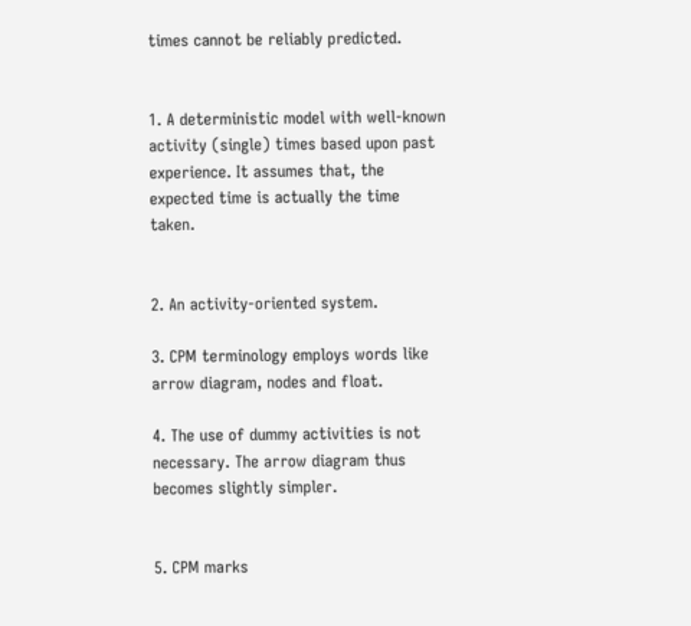times cannot be reliably predicted.


1. A deterministic model with well-known activity (single) times based upon past experience. It assumes that, the expected time is actually the time taken.


2. An activity-oriented system.

3. CPM terminology employs words like arrow diagram, nodes and float.

4. The use of dummy activities is not necessary. The arrow diagram thus becomes slightly simpler.


5. CPM marks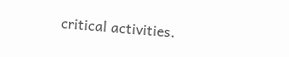critical activities.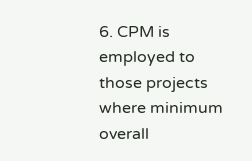6. CPM is employed to those projects where minimum overall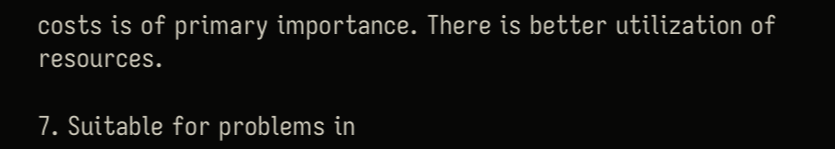costs is of primary importance. There is better utilization of resources.

7. Suitable for problems in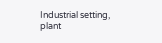Industrial setting, plant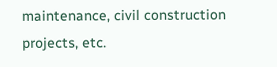maintenance, civil construction projects, etc.